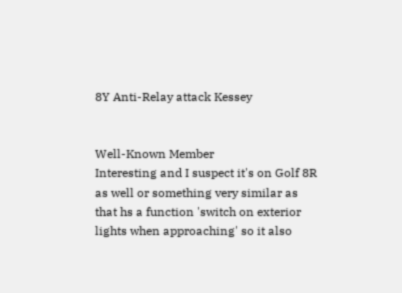8Y Anti-Relay attack Kessey


Well-Known Member
Interesting and I suspect it's on Golf 8R as well or something very similar as that hs a function 'switch on exterior lights when approaching' so it also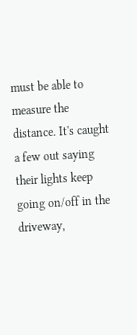must be able to measure the distance. It's caught a few out saying their lights keep going on/off in the driveway,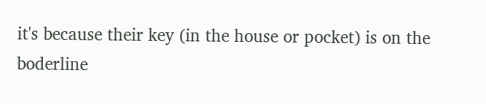it's because their key (in the house or pocket) is on the boderline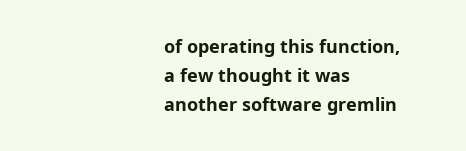of operating this function, a few thought it was another software gremlin